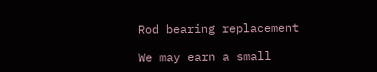Rod bearing replacement

We may earn a small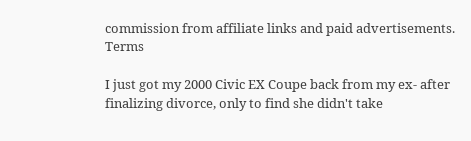commission from affiliate links and paid advertisements. Terms

I just got my 2000 Civic EX Coupe back from my ex- after finalizing divorce, only to find she didn't take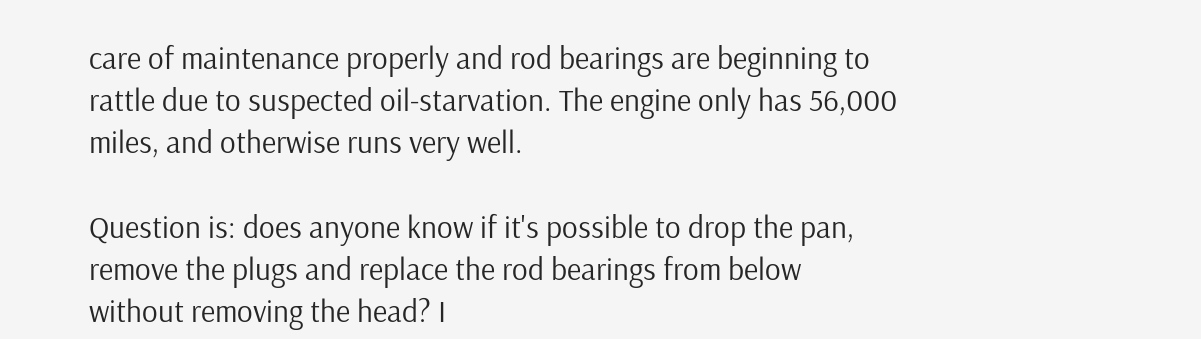care of maintenance properly and rod bearings are beginning to rattle due to suspected oil-starvation. The engine only has 56,000 miles, and otherwise runs very well.

Question is: does anyone know if it's possible to drop the pan, remove the plugs and replace the rod bearings from below without removing the head? I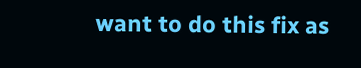want to do this fix as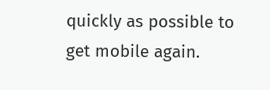quickly as possible to get mobile again.